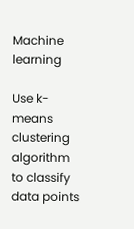Machine learning

Use k-means clustering algorithm to classify data points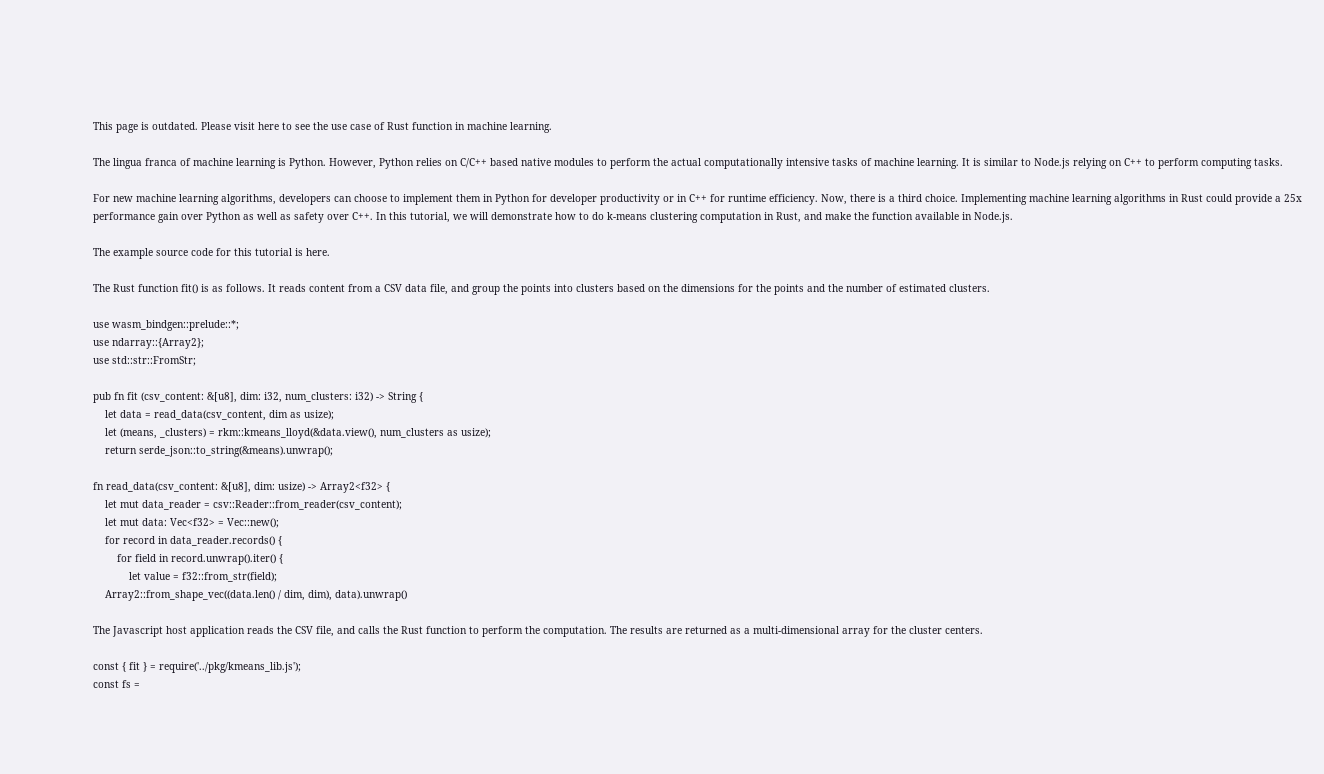This page is outdated. Please visit here to see the use case of Rust function in machine learning.

The lingua franca of machine learning is Python. However, Python relies on C/C++ based native modules to perform the actual computationally intensive tasks of machine learning. It is similar to Node.js relying on C++ to perform computing tasks.

For new machine learning algorithms, developers can choose to implement them in Python for developer productivity or in C++ for runtime efficiency. Now, there is a third choice. Implementing machine learning algorithms in Rust could provide a 25x performance gain over Python as well as safety over C++. In this tutorial, we will demonstrate how to do k-means clustering computation in Rust, and make the function available in Node.js.

The example source code for this tutorial is here.

The Rust function fit() is as follows. It reads content from a CSV data file, and group the points into clusters based on the dimensions for the points and the number of estimated clusters.

use wasm_bindgen::prelude::*;
use ndarray::{Array2};
use std::str::FromStr;

pub fn fit (csv_content: &[u8], dim: i32, num_clusters: i32) -> String {
    let data = read_data(csv_content, dim as usize);
    let (means, _clusters) = rkm::kmeans_lloyd(&data.view(), num_clusters as usize);
    return serde_json::to_string(&means).unwrap();

fn read_data(csv_content: &[u8], dim: usize) -> Array2<f32> {
    let mut data_reader = csv::Reader::from_reader(csv_content);
    let mut data: Vec<f32> = Vec::new();
    for record in data_reader.records() {
        for field in record.unwrap().iter() {
            let value = f32::from_str(field);
    Array2::from_shape_vec((data.len() / dim, dim), data).unwrap()

The Javascript host application reads the CSV file, and calls the Rust function to perform the computation. The results are returned as a multi-dimensional array for the cluster centers.

const { fit } = require('../pkg/kmeans_lib.js');
const fs =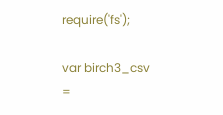require('fs');

var birch3_csv =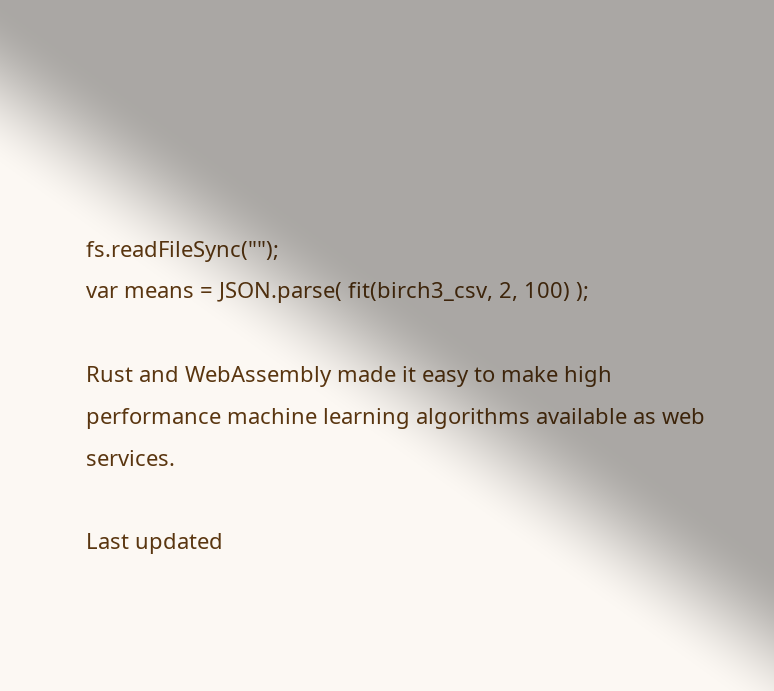fs.readFileSync("");
var means = JSON.parse( fit(birch3_csv, 2, 100) );

Rust and WebAssembly made it easy to make high performance machine learning algorithms available as web services.

Last updated